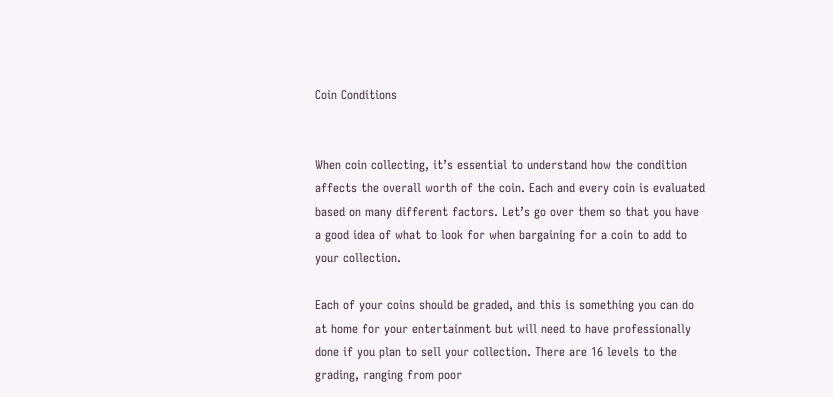Coin Conditions


When coin collecting, it’s essential to understand how the condition affects the overall worth of the coin. Each and every coin is evaluated based on many different factors. Let’s go over them so that you have a good idea of what to look for when bargaining for a coin to add to your collection.

Each of your coins should be graded, and this is something you can do at home for your entertainment but will need to have professionally done if you plan to sell your collection. There are 16 levels to the grading, ranging from poor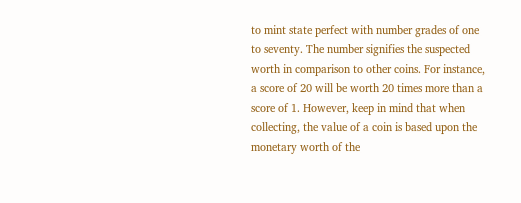to mint state perfect with number grades of one to seventy. The number signifies the suspected worth in comparison to other coins. For instance, a score of 20 will be worth 20 times more than a score of 1. However, keep in mind that when collecting, the value of a coin is based upon the monetary worth of the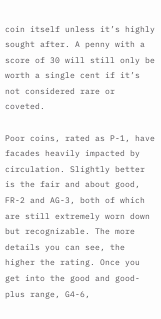coin itself unless it’s highly sought after. A penny with a score of 30 will still only be worth a single cent if it’s not considered rare or coveted.

Poor coins, rated as P-1, have facades heavily impacted by circulation. Slightly better is the fair and about good, FR-2 and AG-3, both of which are still extremely worn down but recognizable. The more details you can see, the higher the rating. Once you get into the good and good-plus range, G4-6,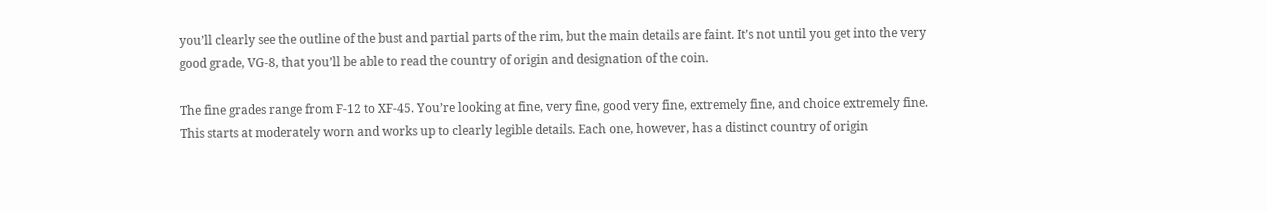you’ll clearly see the outline of the bust and partial parts of the rim, but the main details are faint. It’s not until you get into the very good grade, VG-8, that you’ll be able to read the country of origin and designation of the coin.

The fine grades range from F-12 to XF-45. You’re looking at fine, very fine, good very fine, extremely fine, and choice extremely fine. This starts at moderately worn and works up to clearly legible details. Each one, however, has a distinct country of origin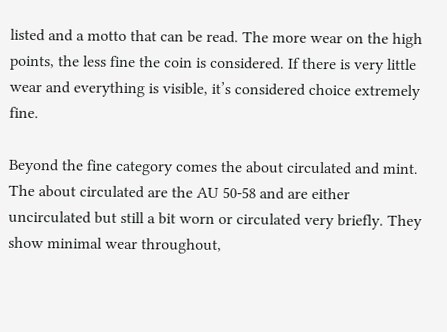listed and a motto that can be read. The more wear on the high points, the less fine the coin is considered. If there is very little wear and everything is visible, it’s considered choice extremely fine.

Beyond the fine category comes the about circulated and mint. The about circulated are the AU 50-58 and are either uncirculated but still a bit worn or circulated very briefly. They show minimal wear throughout,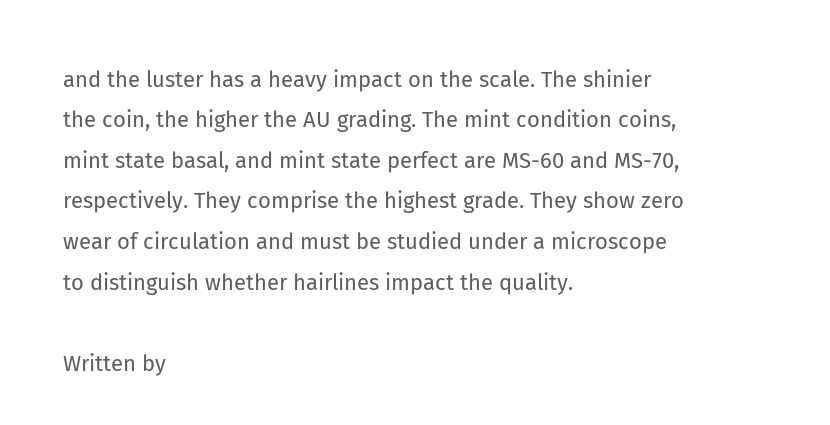and the luster has a heavy impact on the scale. The shinier the coin, the higher the AU grading. The mint condition coins, mint state basal, and mint state perfect are MS-60 and MS-70, respectively. They comprise the highest grade. They show zero wear of circulation and must be studied under a microscope to distinguish whether hairlines impact the quality.

Written by